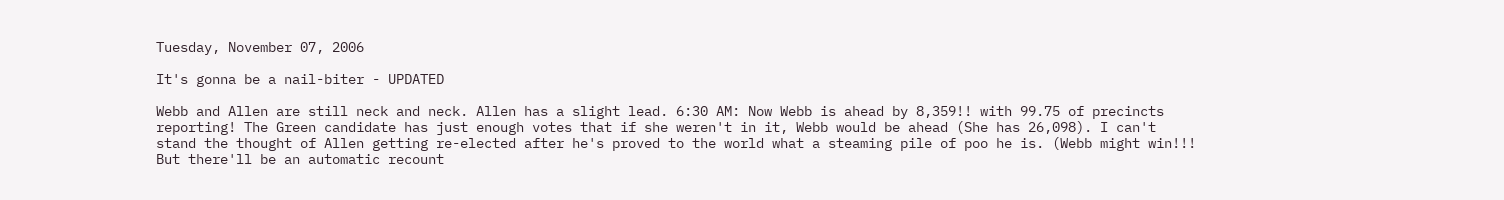Tuesday, November 07, 2006

It's gonna be a nail-biter - UPDATED

Webb and Allen are still neck and neck. Allen has a slight lead. 6:30 AM: Now Webb is ahead by 8,359!! with 99.75 of precincts reporting! The Green candidate has just enough votes that if she weren't in it, Webb would be ahead (She has 26,098). I can't stand the thought of Allen getting re-elected after he's proved to the world what a steaming pile of poo he is. (Webb might win!!! But there'll be an automatic recount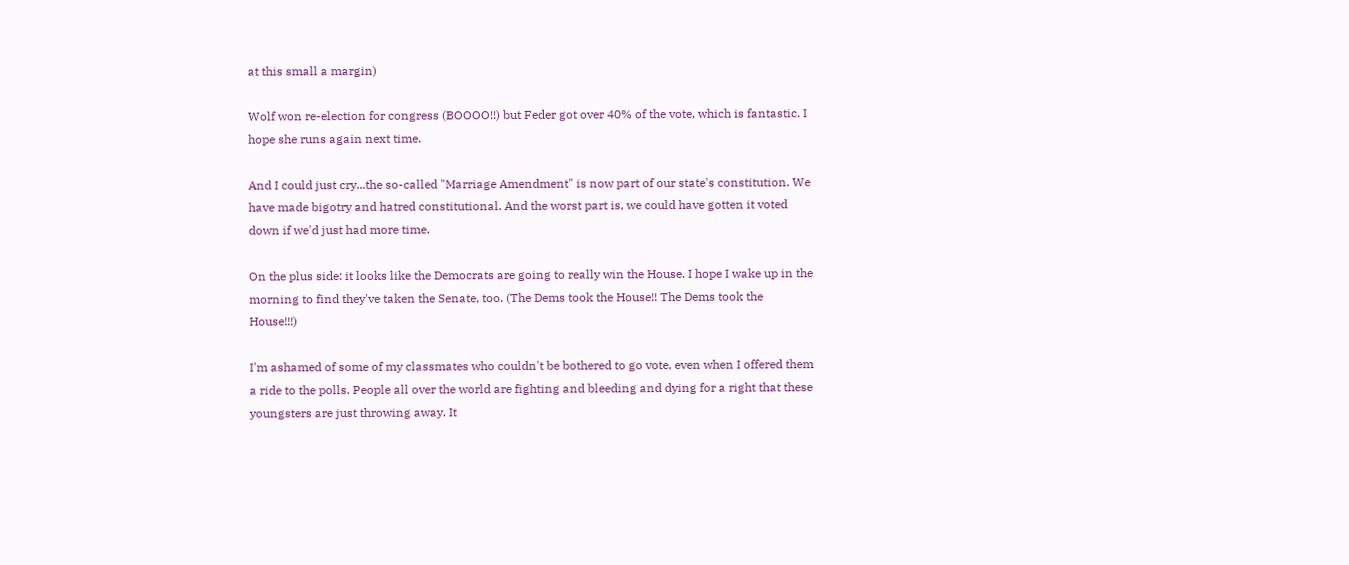at this small a margin)

Wolf won re-election for congress (BOOOO!!) but Feder got over 40% of the vote, which is fantastic. I hope she runs again next time.

And I could just cry...the so-called "Marriage Amendment" is now part of our state's constitution. We have made bigotry and hatred constitutional. And the worst part is, we could have gotten it voted down if we'd just had more time.

On the plus side: it looks like the Democrats are going to really win the House. I hope I wake up in the morning to find they've taken the Senate, too. (The Dems took the House!! The Dems took the House!!!)

I'm ashamed of some of my classmates who couldn't be bothered to go vote, even when I offered them a ride to the polls. People all over the world are fighting and bleeding and dying for a right that these youngsters are just throwing away. It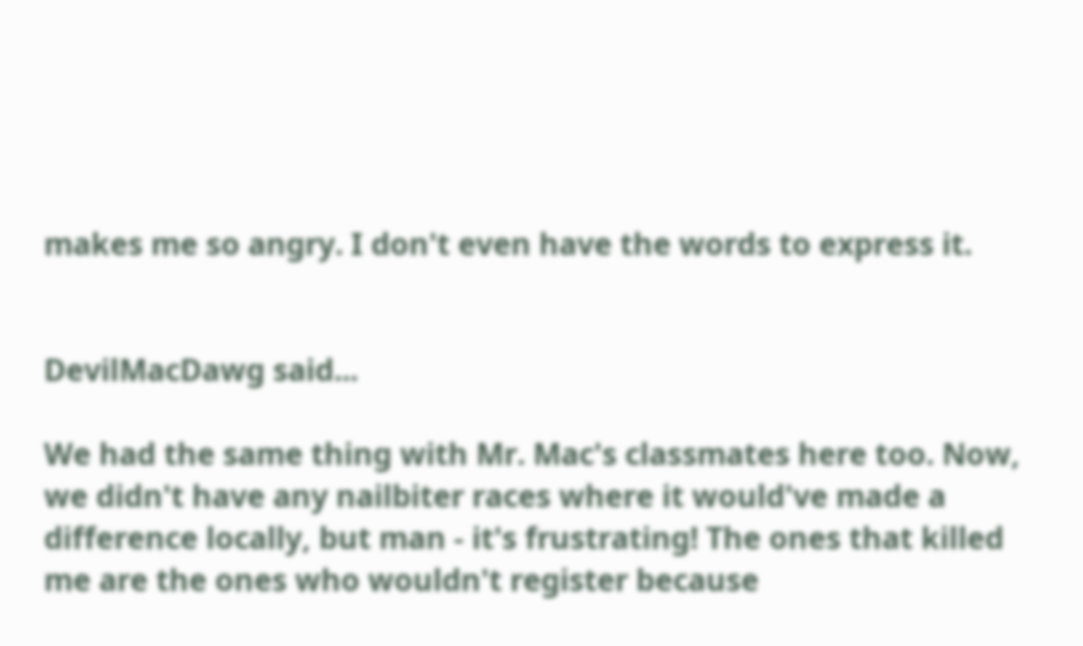makes me so angry. I don't even have the words to express it.


DevilMacDawg said...

We had the same thing with Mr. Mac's classmates here too. Now, we didn't have any nailbiter races where it would've made a difference locally, but man - it's frustrating! The ones that killed me are the ones who wouldn't register because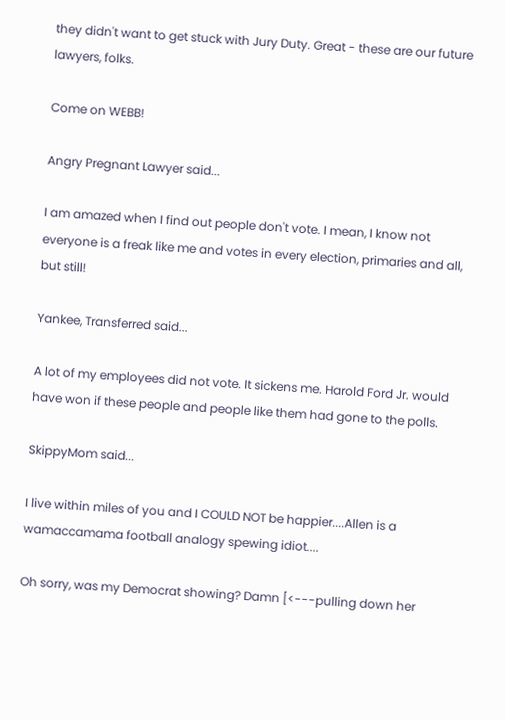they didn't want to get stuck with Jury Duty. Great - these are our future lawyers, folks.

Come on WEBB!

Angry Pregnant Lawyer said...

I am amazed when I find out people don't vote. I mean, I know not everyone is a freak like me and votes in every election, primaries and all, but still!

Yankee, Transferred said...

A lot of my employees did not vote. It sickens me. Harold Ford Jr. would have won if these people and people like them had gone to the polls.

SkippyMom said...

I live within miles of you and I COULD NOT be happier....Allen is a wamaccamama football analogy spewing idiot....

Oh sorry, was my Democrat showing? Damn [<---pulling down her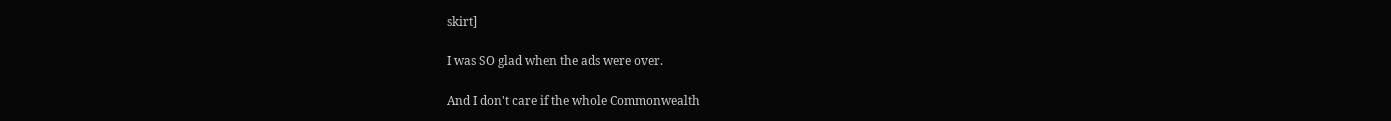skirt]

I was SO glad when the ads were over.

And I don't care if the whole Commonwealth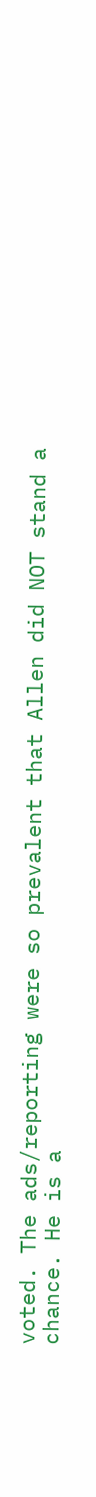voted. The ads/reporting were so prevalent that Allen did NOT stand a chance. He is a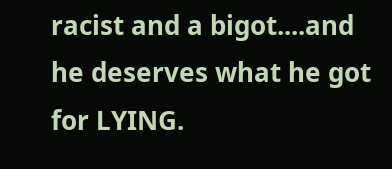racist and a bigot....and he deserves what he got for LYING.